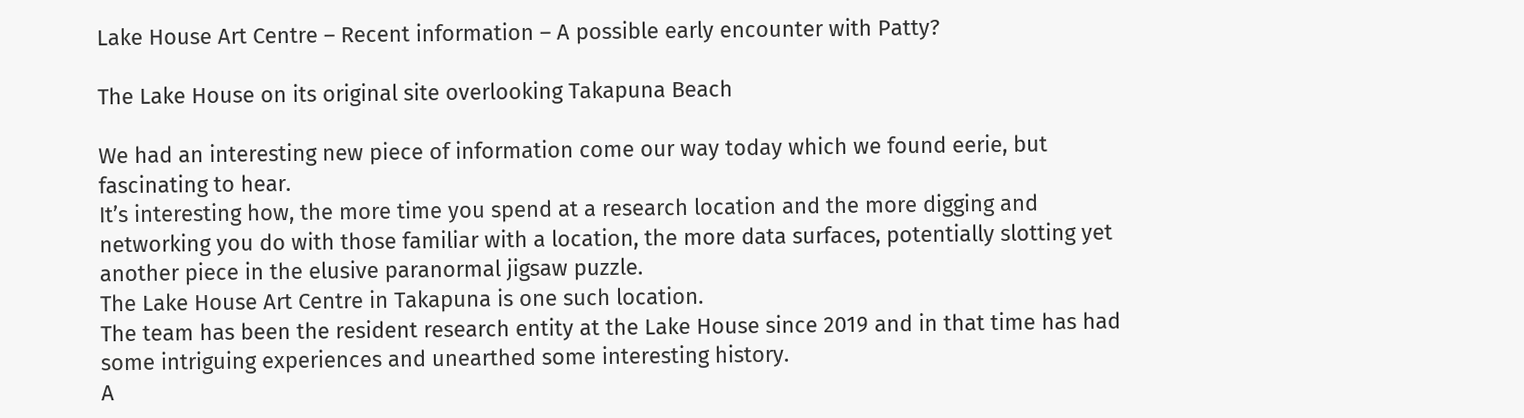Lake House Art Centre – Recent information – A possible early encounter with Patty?

The Lake House on its original site overlooking Takapuna Beach

We had an interesting new piece of information come our way today which we found eerie, but fascinating to hear.
It’s interesting how, the more time you spend at a research location and the more digging and networking you do with those familiar with a location, the more data surfaces, potentially slotting yet another piece in the elusive paranormal jigsaw puzzle.
The Lake House Art Centre in Takapuna is one such location.
The team has been the resident research entity at the Lake House since 2019 and in that time has had some intriguing experiences and unearthed some interesting history.
A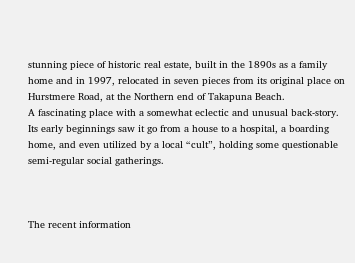stunning piece of historic real estate, built in the 1890s as a family home and in 1997, relocated in seven pieces from its original place on Hurstmere Road, at the Northern end of Takapuna Beach.
A fascinating place with a somewhat eclectic and unusual back-story.
Its early beginnings saw it go from a house to a hospital, a boarding home, and even utilized by a local “cult”, holding some questionable semi-regular social gatherings.



The recent information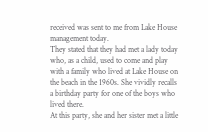received was sent to me from Lake House management today.
They stated that they had met a lady today who, as a child, used to come and play with a family who lived at Lake House on the beach in the 1960s. She vividly recalls a birthday party for one of the boys who lived there.
At this party, she and her sister met a little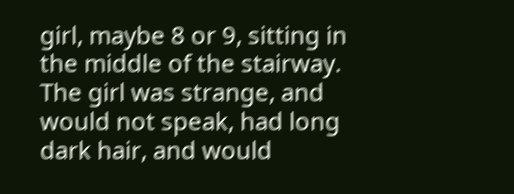girl, maybe 8 or 9, sitting in the middle of the stairway.
The girl was strange, and would not speak, had long dark hair, and would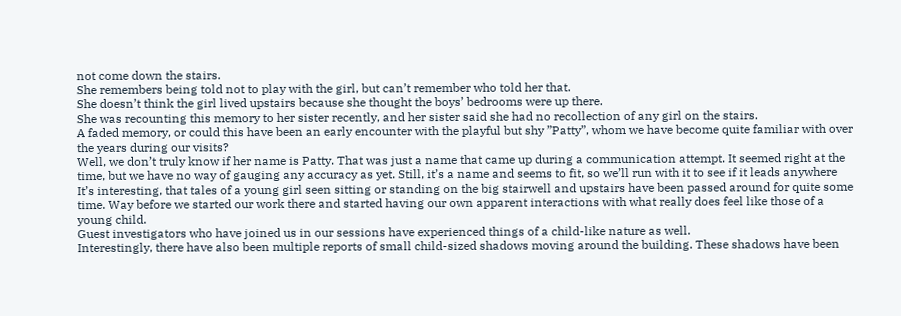not come down the stairs.
She remembers being told not to play with the girl, but can’t remember who told her that.
She doesn’t think the girl lived upstairs because she thought the boys’ bedrooms were up there.
She was recounting this memory to her sister recently, and her sister said she had no recollection of any girl on the stairs.
A faded memory, or could this have been an early encounter with the playful but shy ”Patty”, whom we have become quite familiar with over the years during our visits?
Well, we don’t truly know if her name is Patty. That was just a name that came up during a communication attempt. It seemed right at the time, but we have no way of gauging any accuracy as yet. Still, it’s a name and seems to fit, so we’ll run with it to see if it leads anywhere
It’s interesting, that tales of a young girl seen sitting or standing on the big stairwell and upstairs have been passed around for quite some time. Way before we started our work there and started having our own apparent interactions with what really does feel like those of a young child.
Guest investigators who have joined us in our sessions have experienced things of a child-like nature as well.
Interestingly, there have also been multiple reports of small child-sized shadows moving around the building. These shadows have been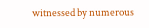witnessed by numerous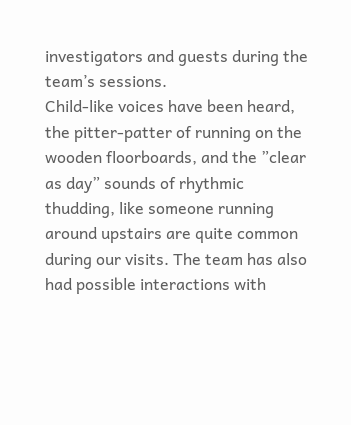investigators and guests during the team’s sessions.
Child-like voices have been heard, the pitter-patter of running on the wooden floorboards, and the ”clear as day” sounds of rhythmic thudding, like someone running around upstairs are quite common during our visits. The team has also had possible interactions with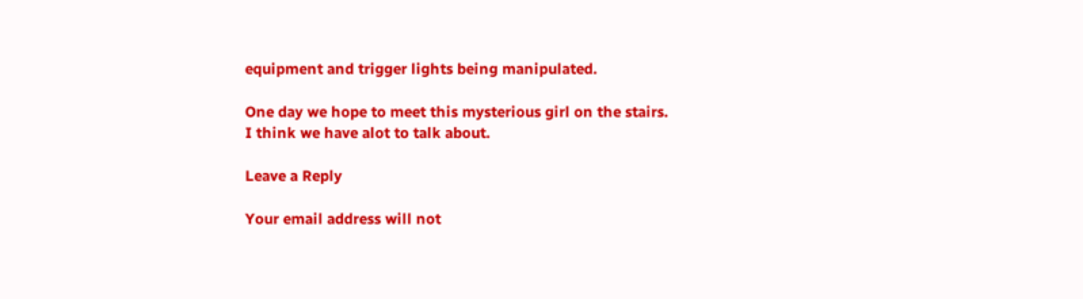equipment and trigger lights being manipulated.

One day we hope to meet this mysterious girl on the stairs.
I think we have alot to talk about.

Leave a Reply

Your email address will not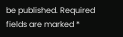be published. Required fields are marked *